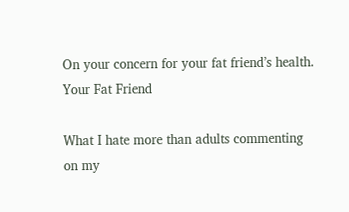On your concern for your fat friend’s health.
Your Fat Friend

What I hate more than adults commenting on my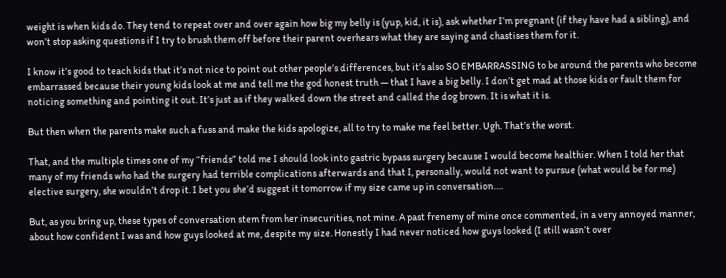weight is when kids do. They tend to repeat over and over again how big my belly is (yup, kid, it is), ask whether I’m pregnant (if they have had a sibling), and won’t stop asking questions if I try to brush them off before their parent overhears what they are saying and chastises them for it.

I know it’s good to teach kids that it’s not nice to point out other people’s differences, but it’s also SO EMBARRASSING to be around the parents who become embarrassed because their young kids look at me and tell me the god honest truth — that I have a big belly. I don’t get mad at those kids or fault them for noticing something and pointing it out. It’s just as if they walked down the street and called the dog brown. It is what it is.

But then when the parents make such a fuss and make the kids apologize, all to try to make me feel better. Ugh. That’s the worst.

That, and the multiple times one of my “friends” told me I should look into gastric bypass surgery because I would become healthier. When I told her that many of my friends who had the surgery had terrible complications afterwards and that I, personally, would not want to pursue (what would be for me) elective surgery, she wouldn’t drop it. I bet you she’d suggest it tomorrow if my size came up in conversation….

But, as you bring up, these types of conversation stem from her insecurities, not mine. A past frenemy of mine once commented, in a very annoyed manner, about how confident I was and how guys looked at me, despite my size. Honestly I had never noticed how guys looked (I still wasn’t over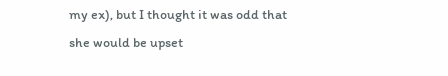my ex), but I thought it was odd that she would be upset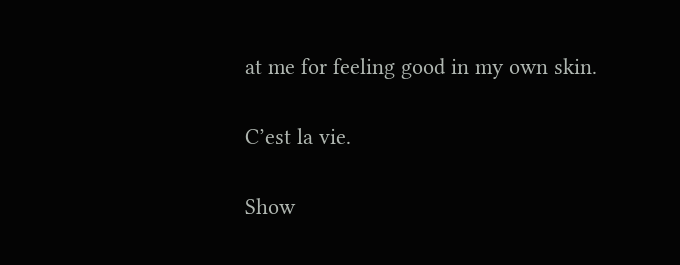at me for feeling good in my own skin.

C’est la vie.

Show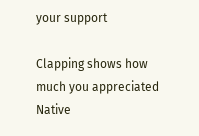your support

Clapping shows how much you appreciated Native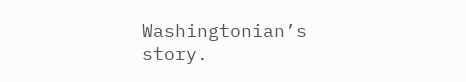Washingtonian’s story.